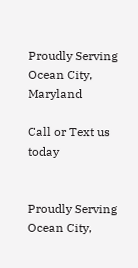Proudly Serving Ocean City, Maryland

Call or Text us today


Proudly Serving Ocean City,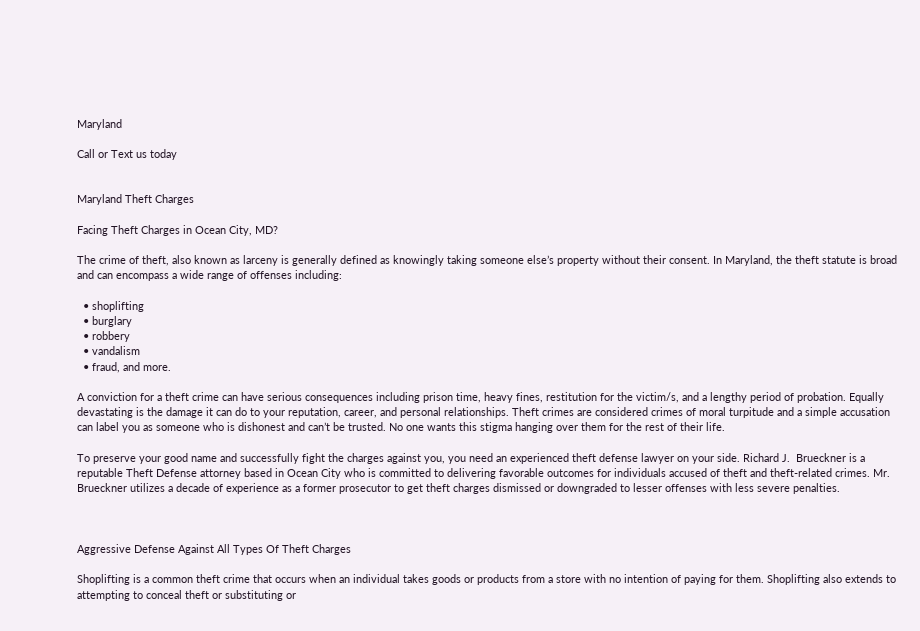Maryland

Call or Text us today


Maryland Theft Charges

Facing Theft Charges in Ocean City, MD?

The crime of theft, also known as larceny is generally defined as knowingly taking someone else’s property without their consent. In Maryland, the theft statute is broad and can encompass a wide range of offenses including:

  • shoplifting
  • burglary
  • robbery
  • vandalism
  • fraud, and more.

A conviction for a theft crime can have serious consequences including prison time, heavy fines, restitution for the victim/s, and a lengthy period of probation. Equally devastating is the damage it can do to your reputation, career, and personal relationships. Theft crimes are considered crimes of moral turpitude and a simple accusation can label you as someone who is dishonest and can’t be trusted. No one wants this stigma hanging over them for the rest of their life.

To preserve your good name and successfully fight the charges against you, you need an experienced theft defense lawyer on your side. Richard J.  Brueckner is a reputable Theft Defense attorney based in Ocean City who is committed to delivering favorable outcomes for individuals accused of theft and theft-related crimes. Mr. Brueckner utilizes a decade of experience as a former prosecutor to get theft charges dismissed or downgraded to lesser offenses with less severe penalties.



Aggressive Defense Against All Types Of Theft Charges

Shoplifting is a common theft crime that occurs when an individual takes goods or products from a store with no intention of paying for them. Shoplifting also extends to attempting to conceal theft or substituting or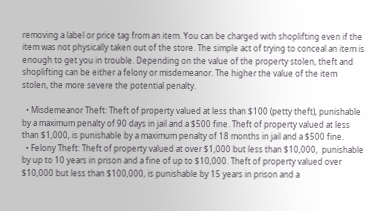removing a label or price tag from an item. You can be charged with shoplifting even if the item was not physically taken out of the store. The simple act of trying to conceal an item is enough to get you in trouble. Depending on the value of the property stolen, theft and shoplifting can be either a felony or misdemeanor. The higher the value of the item stolen, the more severe the potential penalty.

  • Misdemeanor Theft: Theft of property valued at less than $100 (petty theft), punishable by a maximum penalty of 90 days in jail and a $500 fine. Theft of property valued at less than $1,000, is punishable by a maximum penalty of 18 months in jail and a $500 fine.
  • Felony Theft: Theft of property valued at over $1,000 but less than $10,000,  punishable by up to 10 years in prison and a fine of up to $10,000. Theft of property valued over $10,000 but less than $100,000, is punishable by 15 years in prison and a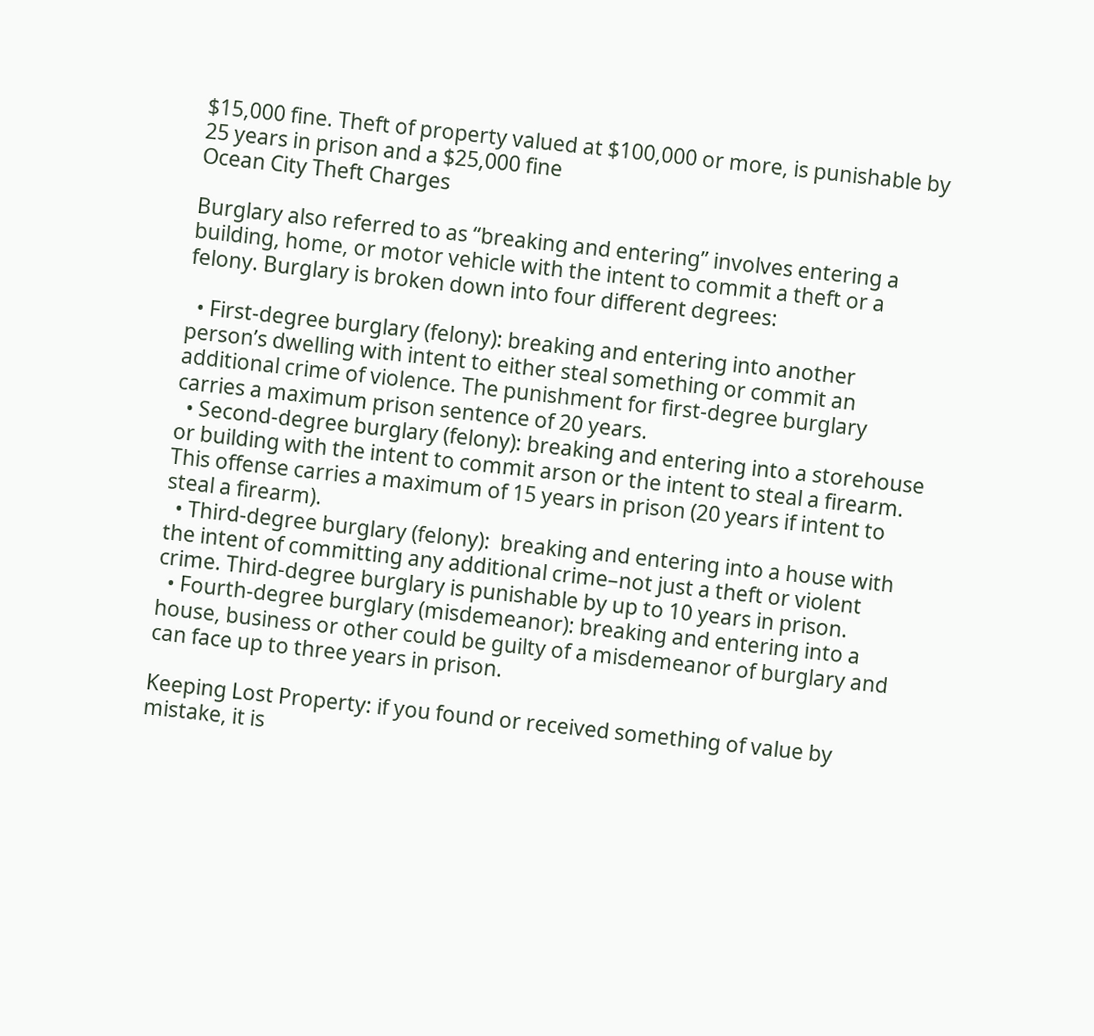$15,000 fine. Theft of property valued at $100,000 or more, is punishable by 25 years in prison and a $25,000 fine
Ocean City Theft Charges

Burglary also referred to as “breaking and entering” involves entering a building, home, or motor vehicle with the intent to commit a theft or a felony. Burglary is broken down into four different degrees:

  • First-degree burglary (felony): breaking and entering into another person’s dwelling with intent to either steal something or commit an additional crime of violence. The punishment for first-degree burglary carries a maximum prison sentence of 20 years.
  • Second-degree burglary (felony): breaking and entering into a storehouse or building with the intent to commit arson or the intent to steal a firearm. This offense carries a maximum of 15 years in prison (20 years if intent to steal a firearm).
  • Third-degree burglary (felony):  breaking and entering into a house with the intent of committing any additional crime–not just a theft or violent crime. Third-degree burglary is punishable by up to 10 years in prison.
  • Fourth-degree burglary (misdemeanor): breaking and entering into a house, business or other could be guilty of a misdemeanor of burglary and can face up to three years in prison.

Keeping Lost Property: if you found or received something of value by mistake, it is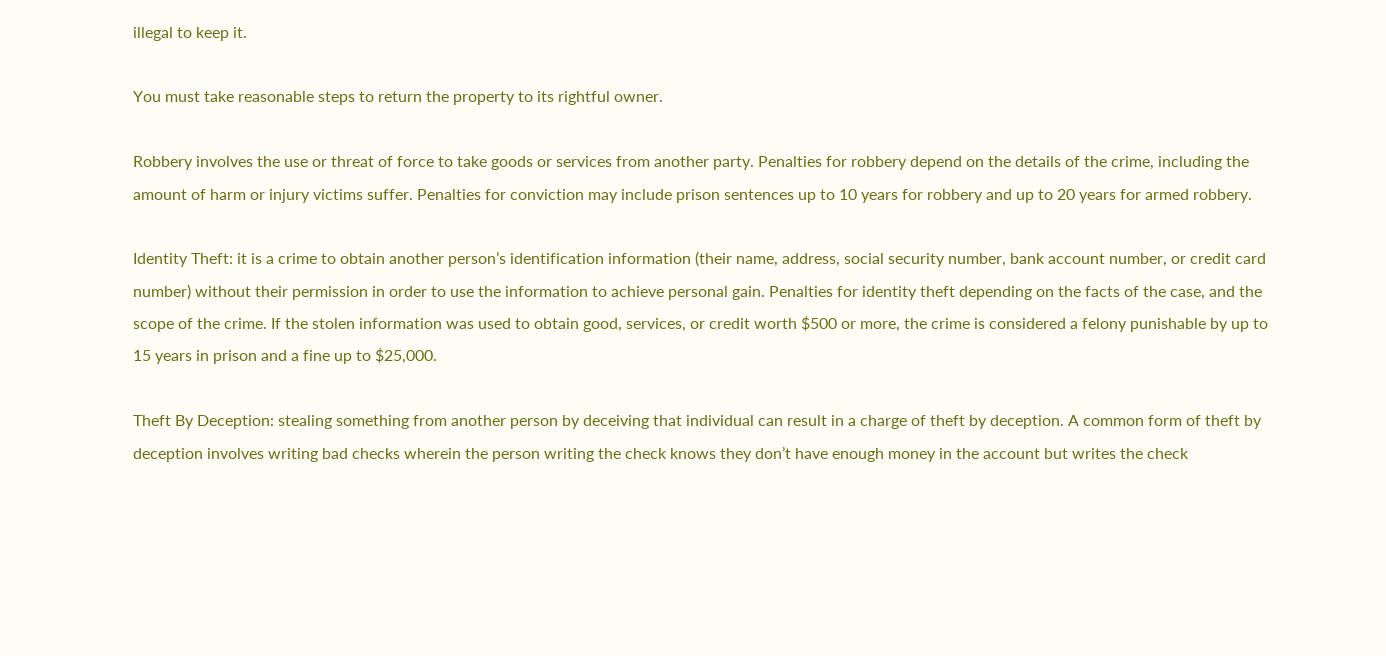illegal to keep it.

You must take reasonable steps to return the property to its rightful owner.

Robbery involves the use or threat of force to take goods or services from another party. Penalties for robbery depend on the details of the crime, including the amount of harm or injury victims suffer. Penalties for conviction may include prison sentences up to 10 years for robbery and up to 20 years for armed robbery.

Identity Theft: it is a crime to obtain another person’s identification information (their name, address, social security number, bank account number, or credit card number) without their permission in order to use the information to achieve personal gain. Penalties for identity theft depending on the facts of the case, and the scope of the crime. If the stolen information was used to obtain good, services, or credit worth $500 or more, the crime is considered a felony punishable by up to 15 years in prison and a fine up to $25,000.

Theft By Deception: stealing something from another person by deceiving that individual can result in a charge of theft by deception. A common form of theft by deception involves writing bad checks wherein the person writing the check knows they don’t have enough money in the account but writes the check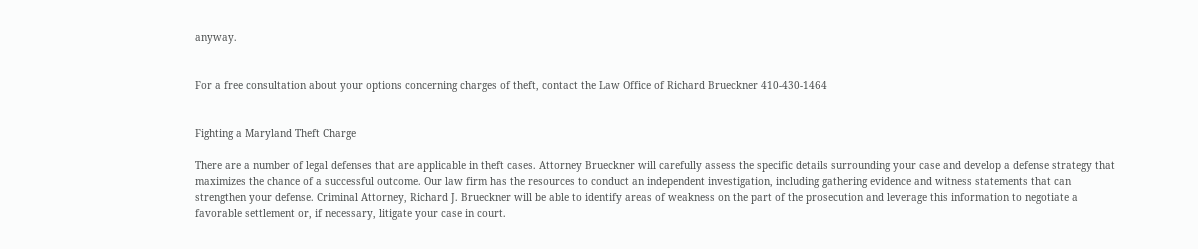anyway.


For a free consultation about your options concerning charges of theft, contact the Law Office of Richard Brueckner 410-430-1464


Fighting a Maryland Theft Charge

There are a number of legal defenses that are applicable in theft cases. Attorney Brueckner will carefully assess the specific details surrounding your case and develop a defense strategy that maximizes the chance of a successful outcome. Our law firm has the resources to conduct an independent investigation, including gathering evidence and witness statements that can strengthen your defense. Criminal Attorney, Richard J. Brueckner will be able to identify areas of weakness on the part of the prosecution and leverage this information to negotiate a favorable settlement or, if necessary, litigate your case in court.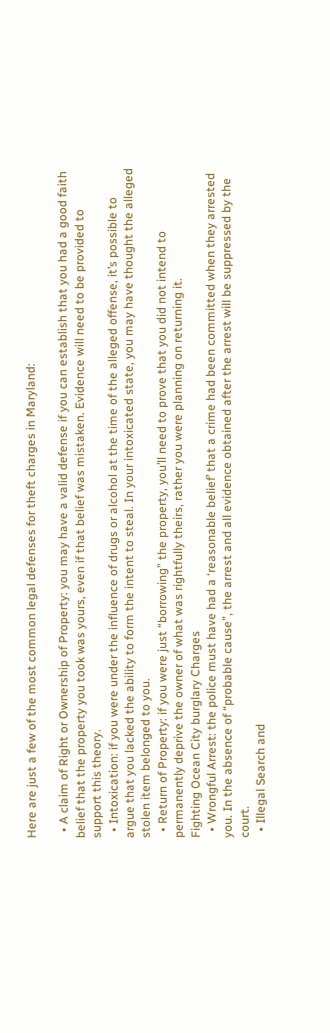Here are just a few of the most common legal defenses for theft charges in Maryland:

  • A claim of Right or Ownership of Property: you may have a valid defense if you can establish that you had a good faith belief that the property you took was yours, even if that belief was mistaken. Evidence will need to be provided to support this theory.
  • Intoxication: if you were under the influence of drugs or alcohol at the time of the alleged offense, it’s possible to argue that you lacked the ability to form the intent to steal. In your intoxicated state, you may have thought the alleged stolen item belonged to you.
  • Return of Property: if you were just “borrowing” the property, you’ll need to prove that you did not intend to permanently deprive the owner of what was rightfully theirs, rather you were planning on returning it.
Fighting Ocean City burglary Charges
  • Wrongful Arrest: the police must have had a ‘reasonable belief’ that a crime had been committed when they arrested you. In the absence of “probable cause”, the arrest and all evidence obtained after the arrest will be suppressed by the court.
  • Illegal Search and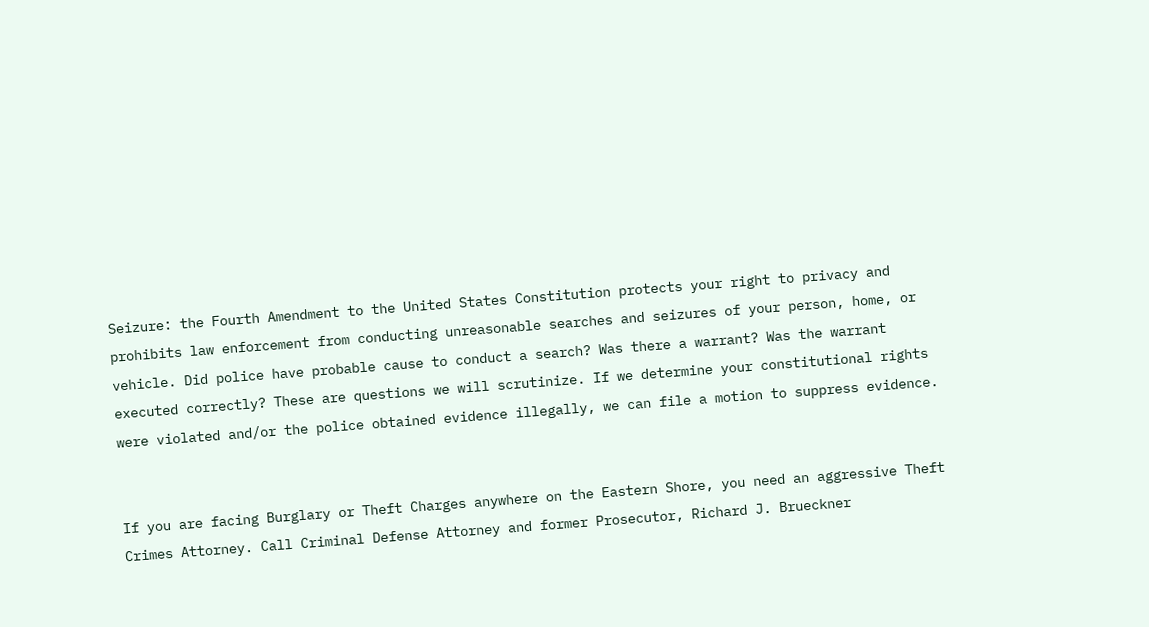Seizure: the Fourth Amendment to the United States Constitution protects your right to privacy and prohibits law enforcement from conducting unreasonable searches and seizures of your person, home, or vehicle. Did police have probable cause to conduct a search? Was there a warrant? Was the warrant executed correctly? These are questions we will scrutinize. If we determine your constitutional rights were violated and/or the police obtained evidence illegally, we can file a motion to suppress evidence.


If you are facing Burglary or Theft Charges anywhere on the Eastern Shore, you need an aggressive Theft Crimes Attorney. Call Criminal Defense Attorney and former Prosecutor, Richard J. Brueckner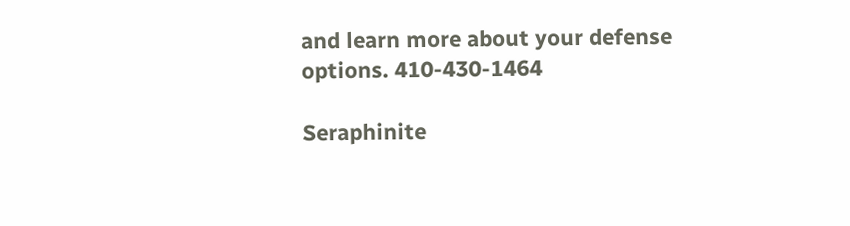and learn more about your defense options. 410-430-1464

Seraphinite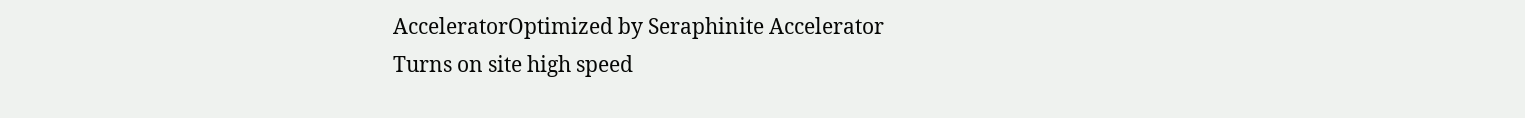AcceleratorOptimized by Seraphinite Accelerator
Turns on site high speed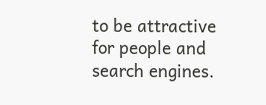to be attractive for people and search engines.